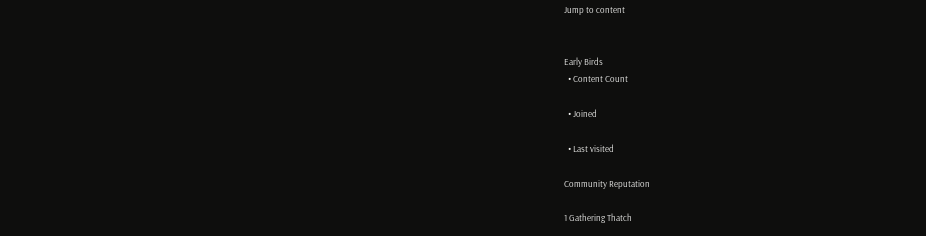Jump to content


Early Birds
  • Content Count

  • Joined

  • Last visited

Community Reputation

1 Gathering Thatch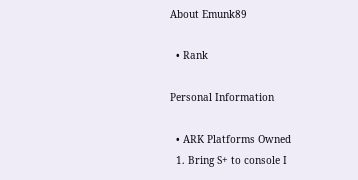About Emunk89

  • Rank

Personal Information

  • ARK Platforms Owned
  1. Bring S+ to console I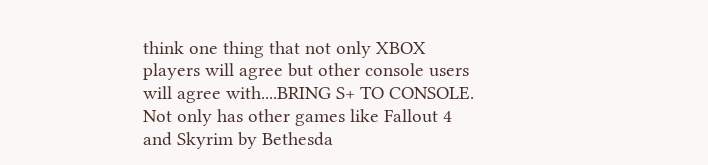think one thing that not only XBOX players will agree but other console users will agree with....BRING S+ TO CONSOLE. Not only has other games like Fallout 4 and Skyrim by Bethesda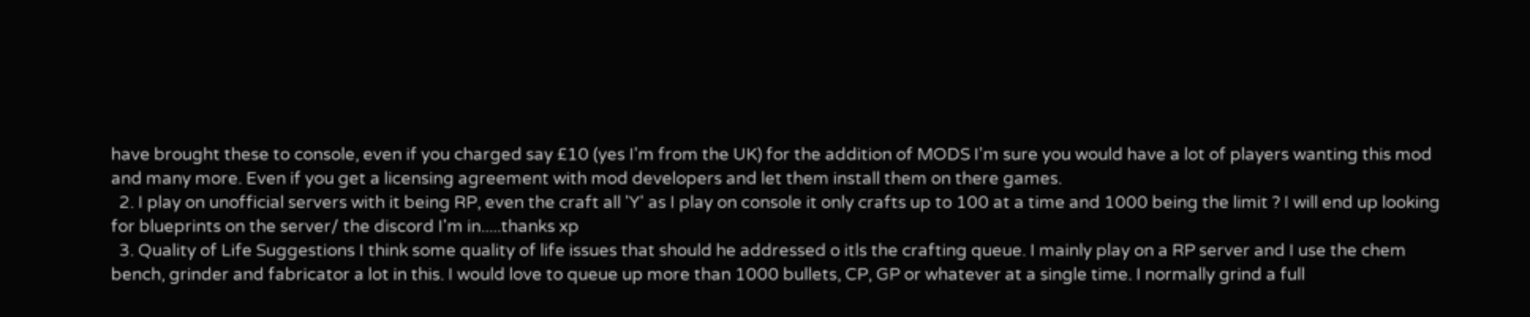have brought these to console, even if you charged say £10 (yes I'm from the UK) for the addition of MODS I'm sure you would have a lot of players wanting this mod and many more. Even if you get a licensing agreement with mod developers and let them install them on there games.
  2. I play on unofficial servers with it being RP, even the craft all 'Y' as I play on console it only crafts up to 100 at a time and 1000 being the limit ? I will end up looking for blueprints on the server/ the discord I'm in.....thanks xp
  3. Quality of Life Suggestions I think some quality of life issues that should he addressed o itls the crafting queue. I mainly play on a RP server and I use the chem bench, grinder and fabricator a lot in this. I would love to queue up more than 1000 bullets, CP, GP or whatever at a single time. I normally grind a full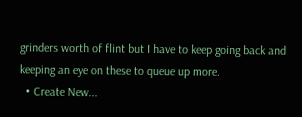grinders worth of flint but I have to keep going back and keeping an eye on these to queue up more.
  • Create New...